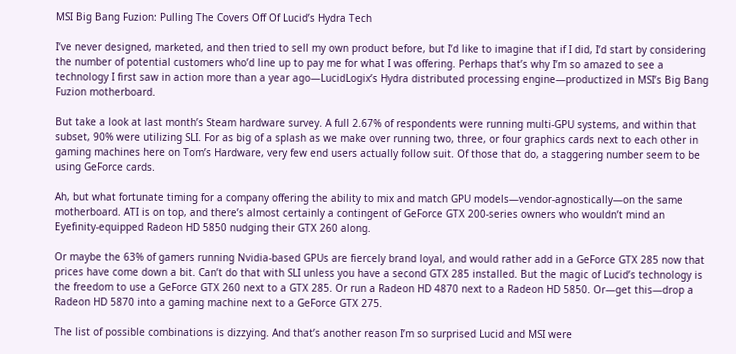MSI Big Bang Fuzion: Pulling The Covers Off Of Lucid’s Hydra Tech

I’ve never designed, marketed, and then tried to sell my own product before, but I’d like to imagine that if I did, I’d start by considering the number of potential customers who’d line up to pay me for what I was offering. Perhaps that’s why I’m so amazed to see a technology I first saw in action more than a year ago—LucidLogix’s Hydra distributed processing engine—productized in MSI’s Big Bang Fuzion motherboard.

But take a look at last month’s Steam hardware survey. A full 2.67% of respondents were running multi-GPU systems, and within that subset, 90% were utilizing SLI. For as big of a splash as we make over running two, three, or four graphics cards next to each other in gaming machines here on Tom’s Hardware, very few end users actually follow suit. Of those that do, a staggering number seem to be using GeForce cards.

Ah, but what fortunate timing for a company offering the ability to mix and match GPU models—vendor-agnostically—on the same motherboard. ATI is on top, and there’s almost certainly a contingent of GeForce GTX 200-series owners who wouldn’t mind an Eyefinity-equipped Radeon HD 5850 nudging their GTX 260 along.

Or maybe the 63% of gamers running Nvidia-based GPUs are fiercely brand loyal, and would rather add in a GeForce GTX 285 now that prices have come down a bit. Can’t do that with SLI unless you have a second GTX 285 installed. But the magic of Lucid’s technology is the freedom to use a GeForce GTX 260 next to a GTX 285. Or run a Radeon HD 4870 next to a Radeon HD 5850. Or—get this—drop a Radeon HD 5870 into a gaming machine next to a GeForce GTX 275.

The list of possible combinations is dizzying. And that’s another reason I’m so surprised Lucid and MSI were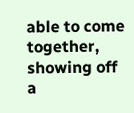able to come together, showing off a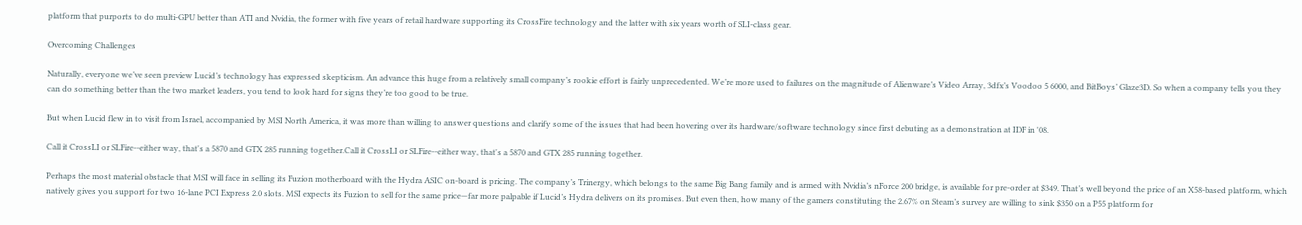platform that purports to do multi-GPU better than ATI and Nvidia, the former with five years of retail hardware supporting its CrossFire technology and the latter with six years worth of SLI-class gear.

Overcoming Challenges

Naturally, everyone we’ve seen preview Lucid’s technology has expressed skepticism. An advance this huge from a relatively small company’s rookie effort is fairly unprecedented. We’re more used to failures on the magnitude of Alienware’s Video Array, 3dfx’s Voodoo 5 6000, and BitBoys’ Glaze3D. So when a company tells you they can do something better than the two market leaders, you tend to look hard for signs they’re too good to be true.

But when Lucid flew in to visit from Israel, accompanied by MSI North America, it was more than willing to answer questions and clarify some of the issues that had been hovering over its hardware/software technology since first debuting as a demonstration at IDF in '08.

Call it CrossLI or SLFire--either way, that's a 5870 and GTX 285 running together.Call it CrossLI or SLFire--either way, that's a 5870 and GTX 285 running together.

Perhaps the most material obstacle that MSI will face in selling its Fuzion motherboard with the Hydra ASIC on-board is pricing. The company’s Trinergy, which belongs to the same Big Bang family and is armed with Nvidia’s nForce 200 bridge, is available for pre-order at $349. That’s well beyond the price of an X58-based platform, which natively gives you support for two 16-lane PCI Express 2.0 slots. MSI expects its Fuzion to sell for the same price—far more palpable if Lucid’s Hydra delivers on its promises. But even then, how many of the gamers constituting the 2.67% on Steam’s survey are willing to sink $350 on a P55 platform for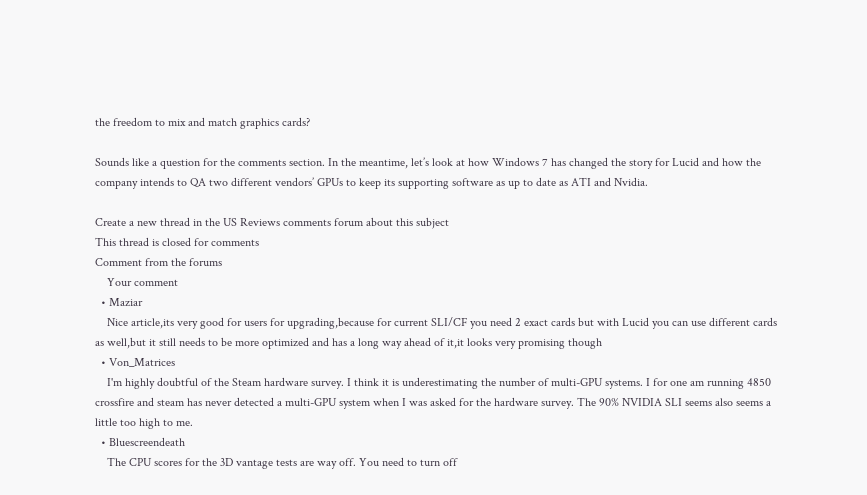the freedom to mix and match graphics cards?

Sounds like a question for the comments section. In the meantime, let’s look at how Windows 7 has changed the story for Lucid and how the company intends to QA two different vendors’ GPUs to keep its supporting software as up to date as ATI and Nvidia.

Create a new thread in the US Reviews comments forum about this subject
This thread is closed for comments
Comment from the forums
    Your comment
  • Maziar
    Nice article,its very good for users for upgrading,because for current SLI/CF you need 2 exact cards but with Lucid you can use different cards as well,but it still needs to be more optimized and has a long way ahead of it,it looks very promising though
  • Von_Matrices
    I'm highly doubtful of the Steam hardware survey. I think it is underestimating the number of multi-GPU systems. I for one am running 4850 crossfire and steam has never detected a multi-GPU system when I was asked for the hardware survey. The 90% NVIDIA SLI seems also seems a little too high to me.
  • Bluescreendeath
    The CPU scores for the 3D vantage tests are way off. You need to turn off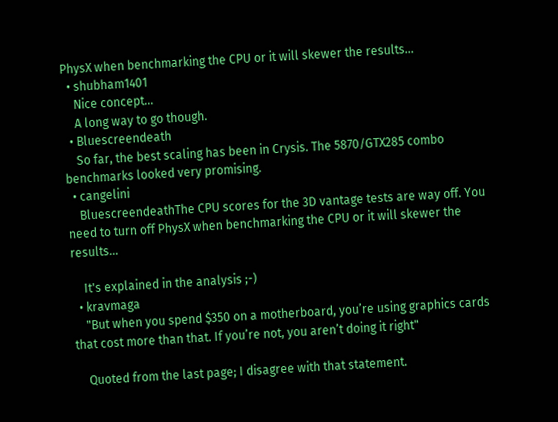PhysX when benchmarking the CPU or it will skewer the results...
  • shubham1401
    Nice concept...
    A long way to go though.
  • Bluescreendeath
    So far, the best scaling has been in Crysis. The 5870/GTX285 combo benchmarks looked very promising.
  • cangelini
    BluescreendeathThe CPU scores for the 3D vantage tests are way off. You need to turn off PhysX when benchmarking the CPU or it will skewer the results...

    It's explained in the analysis ;-)
  • kravmaga
    "But when you spend $350 on a motherboard, you’re using graphics cards that cost more than that. If you’re not, you aren’t doing it right"

    Quoted from the last page; I disagree with that statement.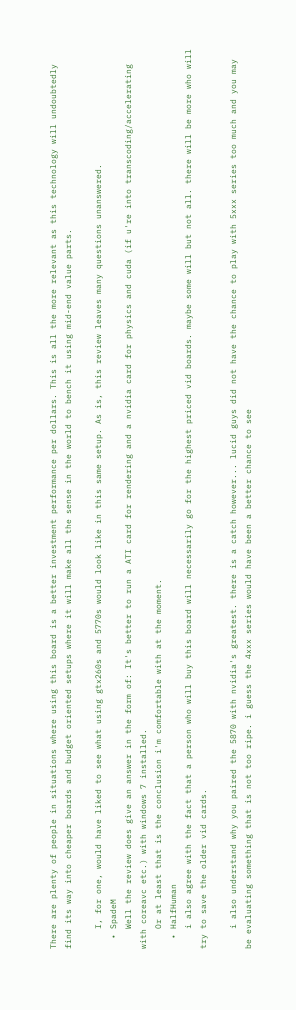There are plenty of people in situations where using this board is a better investment performance per dollars. This is all the more relevant as this technology will undoubtedly find its way into cheaper boards and budget oriented setups where it will make all the sense in the world to bench it using mid-end value parts.

    I, for one, would have liked to see what using gtx260s and 5770s would look like in this same setup. As is, this review leaves many questions unanswered.
  • SpadeM
    Well the review does give an answer in the form of: It's better to run a ATI card for rendering and a nvidia card for physics and cuda (if u're into transcoding/accelerating with coreavc etc.) with windows 7 installed.
    Or at least that is the conclusion i'm comfortable with at the moment.
  • HalfHuman
    i also agree with the fact that a person who will buy this board will necessarily go for the highest priced vid boards. maybe some will but not all. there will be more who will try to save the older vid cards.

    i also understand why you paired the 5870 with nvidia's greatest. there is a catch however... lucid guys did not have the chance to play with 5xxx series too much and you may be evaluating something that is not too ripe. i guess the 4xxx series would have been a better chance to see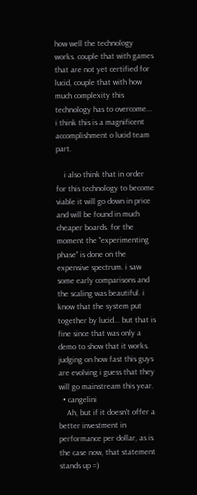how well the technology works. couple that with games that are not yet certified for lucid, couple that with how much complexity this technology has to overcome... i think this is a magnificent accomplishment o lucid team part.

    i also think that in order for this technology to become viable it will go down in price and will be found in much cheaper boards. for the moment the "experimenting phase" is done on the expensive spectrum. i saw some early comparisons and the scaling was beautiful. i know that the system put together by lucid... but that is fine since that was only a demo to show that it works. judging on how fast this guys are evolving i guess that they will go mainstream this year.
  • cangelini
    Ah, but if it doesn't offer a better investment in performance per dollar, as is the case now, that statement stands up =)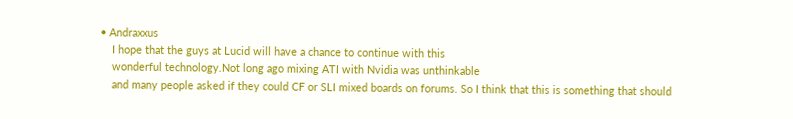• Andraxxus
    I hope that the guys at Lucid will have a chance to continue with this
    wonderful technology.Not long ago mixing ATI with Nvidia was unthinkable
    and many people asked if they could CF or SLI mixed boards on forums. So I think that this is something that should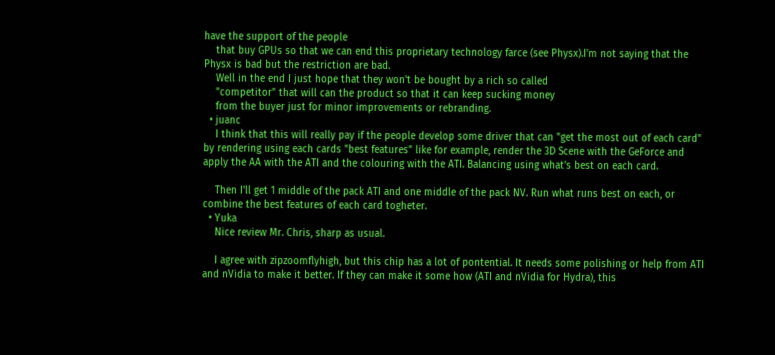have the support of the people
    that buy GPUs so that we can end this proprietary technology farce (see Physx).I'm not saying that the Physx is bad but the restriction are bad.
    Well in the end I just hope that they won't be bought by a rich so called
    "competitor" that will can the product so that it can keep sucking money
    from the buyer just for minor improvements or rebranding.
  • juanc
    I think that this will really pay if the people develop some driver that can "get the most out of each card" by rendering using each cards "best features" like for example, render the 3D Scene with the GeForce and apply the AA with the ATI and the colouring with the ATI. Balancing using what's best on each card.

    Then I'll get 1 middle of the pack ATI and one middle of the pack NV. Run what runs best on each, or combine the best features of each card togheter.
  • Yuka
    Nice review Mr. Chris, sharp as usual.

    I agree with zipzoomflyhigh, but this chip has a lot of pontential. It needs some polishing or help from ATI and nVidia to make it better. If they can make it some how (ATI and nVidia for Hydra), this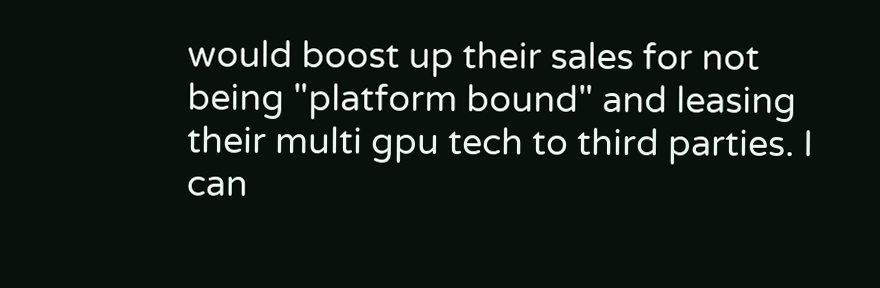would boost up their sales for not being "platform bound" and leasing their multi gpu tech to third parties. I can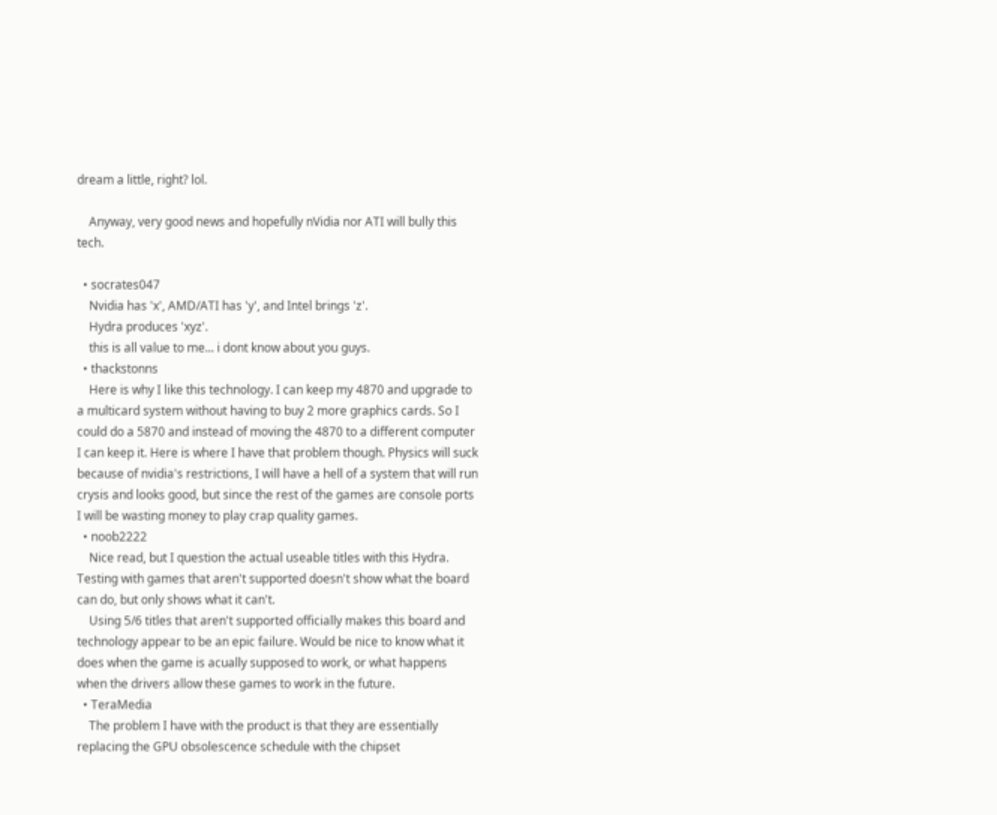dream a little, right? lol.

    Anyway, very good news and hopefully nVidia nor ATI will bully this tech.

  • socrates047
    Nvidia has 'x', AMD/ATI has 'y', and Intel brings 'z'.
    Hydra produces 'xyz'.
    this is all value to me... i dont know about you guys.
  • thackstonns
    Here is why I like this technology. I can keep my 4870 and upgrade to a multicard system without having to buy 2 more graphics cards. So I could do a 5870 and instead of moving the 4870 to a different computer I can keep it. Here is where I have that problem though. Physics will suck because of nvidia's restrictions, I will have a hell of a system that will run crysis and looks good, but since the rest of the games are console ports I will be wasting money to play crap quality games.
  • noob2222
    Nice read, but I question the actual useable titles with this Hydra. Testing with games that aren't supported doesn't show what the board can do, but only shows what it can't.
    Using 5/6 titles that aren't supported officially makes this board and technology appear to be an epic failure. Would be nice to know what it does when the game is acually supposed to work, or what happens when the drivers allow these games to work in the future.
  • TeraMedia
    The problem I have with the product is that they are essentially replacing the GPU obsolescence schedule with the chipset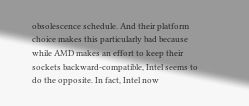obsolescence schedule. And their platform choice makes this particularly bad because while AMD makes an effort to keep their sockets backward-compatible, Intel seems to do the opposite. In fact, Intel now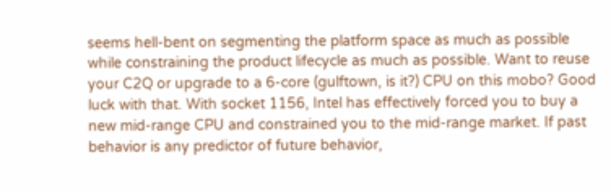seems hell-bent on segmenting the platform space as much as possible while constraining the product lifecycle as much as possible. Want to reuse your C2Q or upgrade to a 6-core (gulftown, is it?) CPU on this mobo? Good luck with that. With socket 1156, Intel has effectively forced you to buy a new mid-range CPU and constrained you to the mid-range market. If past behavior is any predictor of future behavior,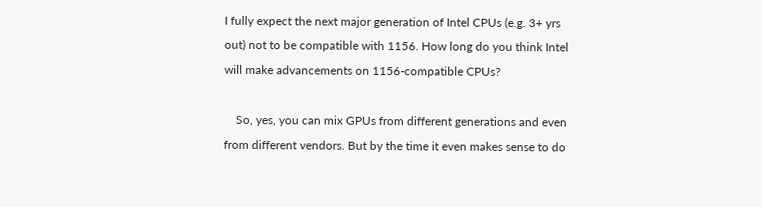I fully expect the next major generation of Intel CPUs (e.g. 3+ yrs out) not to be compatible with 1156. How long do you think Intel will make advancements on 1156-compatible CPUs?

    So, yes, you can mix GPUs from different generations and even from different vendors. But by the time it even makes sense to do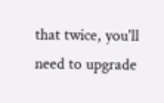that twice, you'll need to upgrade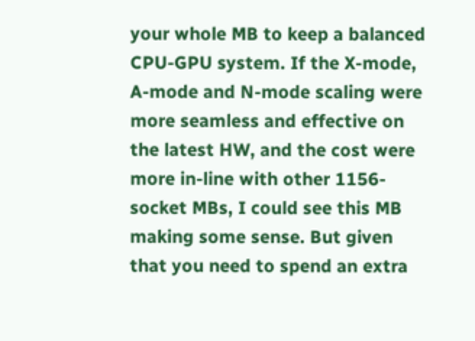your whole MB to keep a balanced CPU-GPU system. If the X-mode, A-mode and N-mode scaling were more seamless and effective on the latest HW, and the cost were more in-line with other 1156-socket MBs, I could see this MB making some sense. But given that you need to spend an extra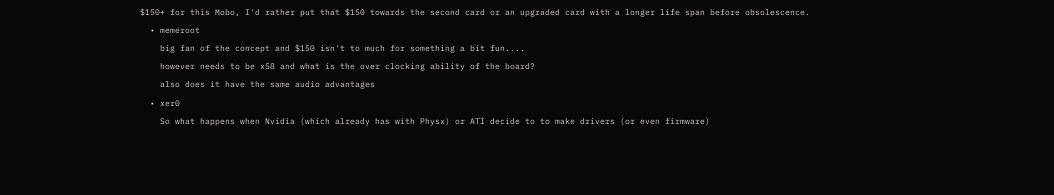$150+ for this Mobo, I'd rather put that $150 towards the second card or an upgraded card with a longer life span before obsolescence.
  • memeroot
    big fan of the concept and $150 isn't to much for something a bit fun....
    however needs to be x58 and what is the over clocking ability of the board?
    also does it have the same audio advantages
  • xer0
    So what happens when Nvidia (which already has with Physx) or ATI decide to to make drivers (or even firmware)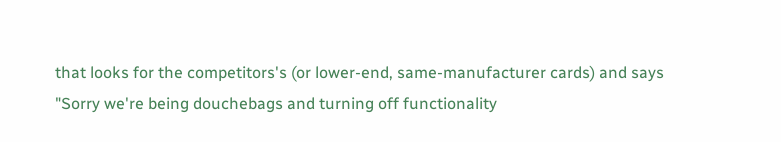that looks for the competitors's (or lower-end, same-manufacturer cards) and says "Sorry we're being douchebags and turning off functionality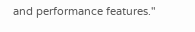and performance features."